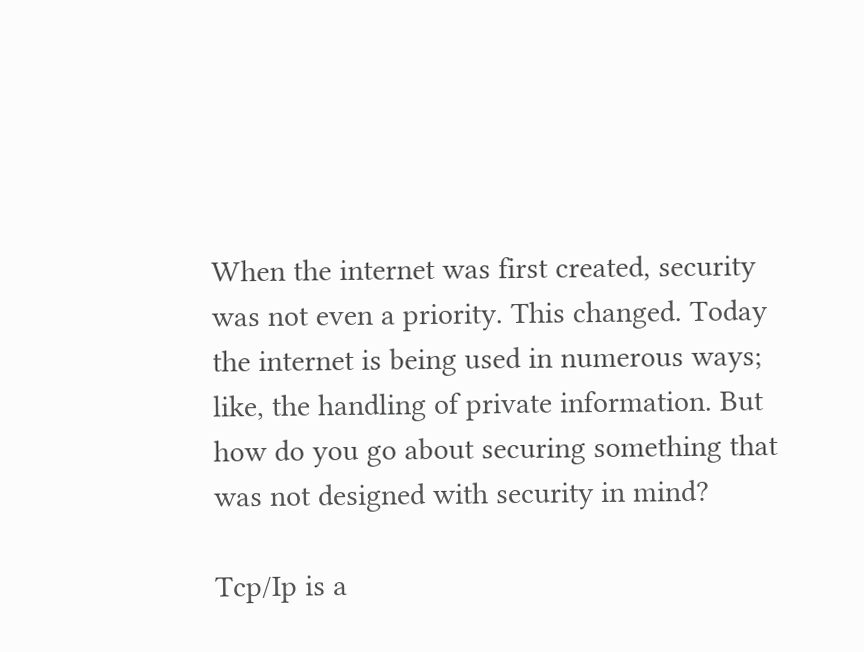When the internet was first created, security was not even a priority. This changed. Today the internet is being used in numerous ways; like, the handling of private information. But how do you go about securing something that was not designed with security in mind?

Tcp/Ip is a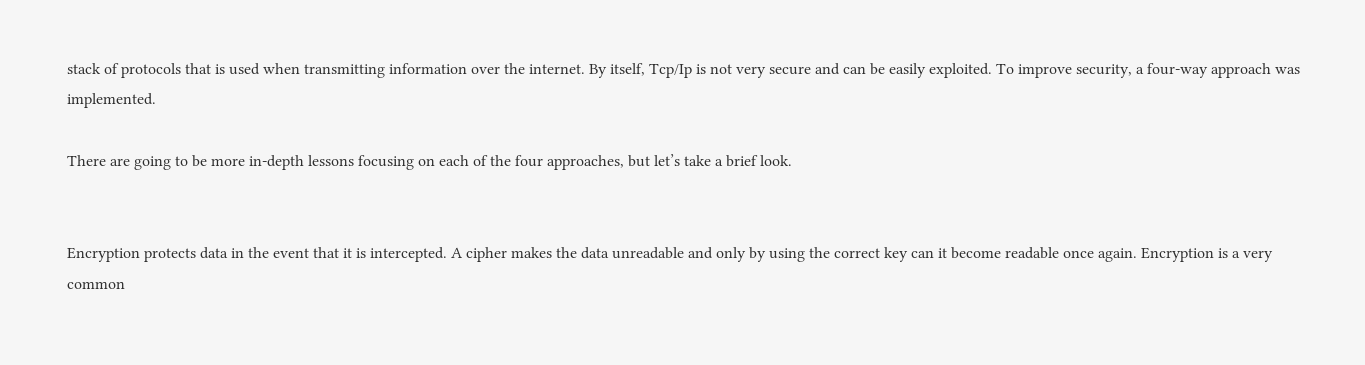stack of protocols that is used when transmitting information over the internet. By itself, Tcp/Ip is not very secure and can be easily exploited. To improve security, a four-way approach was implemented.

There are going to be more in-depth lessons focusing on each of the four approaches, but let’s take a brief look.


Encryption protects data in the event that it is intercepted. A cipher makes the data unreadable and only by using the correct key can it become readable once again. Encryption is a very common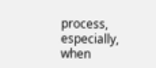process, especially, when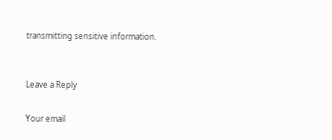transmitting sensitive information.


Leave a Reply

Your email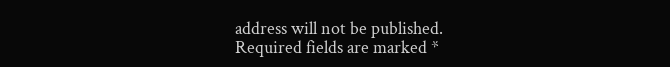address will not be published. Required fields are marked *